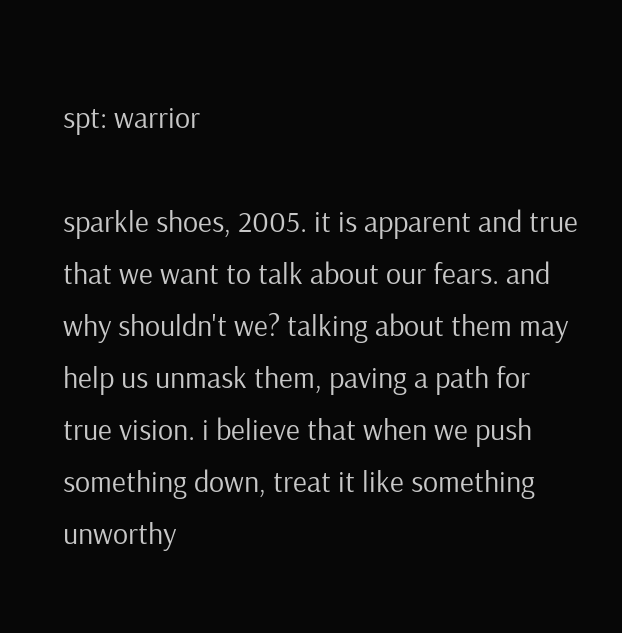spt: warrior

sparkle shoes, 2005. it is apparent and true that we want to talk about our fears. and why shouldn't we? talking about them may help us unmask them, paving a path for true vision. i believe that when we push something down, treat it like something unworthy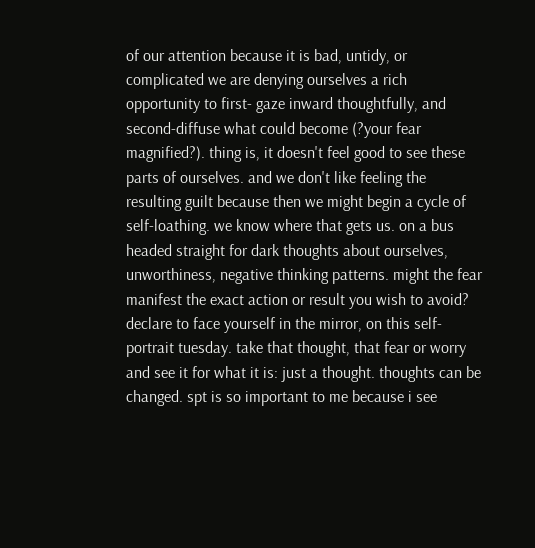of our attention because it is bad, untidy, or complicated we are denying ourselves a rich opportunity to first- gaze inward thoughtfully, and second-diffuse what could become (?your fear magnified?). thing is, it doesn't feel good to see these parts of ourselves. and we don't like feeling the resulting guilt because then we might begin a cycle of self-loathing. we know where that gets us. on a bus headed straight for dark thoughts about ourselves, unworthiness, negative thinking patterns. might the fear manifest the exact action or result you wish to avoid? declare to face yourself in the mirror, on this self-portrait tuesday. take that thought, that fear or worry and see it for what it is: just a thought. thoughts can be changed. spt is so important to me because i see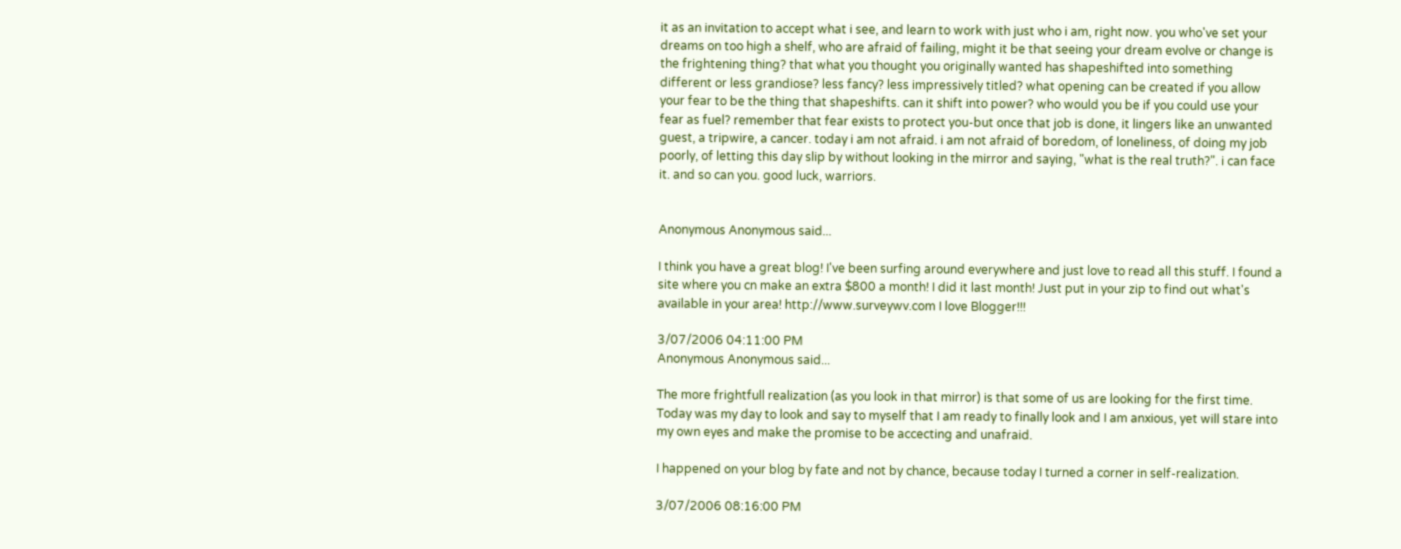it as an invitation to accept what i see, and learn to work with just who i am, right now. you who've set your dreams on too high a shelf, who are afraid of failing, might it be that seeing your dream evolve or change is the frightening thing? that what you thought you originally wanted has shapeshifted into something different or less grandiose? less fancy? less impressively titled? what opening can be created if you allow your fear to be the thing that shapeshifts. can it shift into power? who would you be if you could use your fear as fuel? remember that fear exists to protect you-but once that job is done, it lingers like an unwanted guest, a tripwire, a cancer. today i am not afraid. i am not afraid of boredom, of loneliness, of doing my job poorly, of letting this day slip by without looking in the mirror and saying, "what is the real truth?". i can face it. and so can you. good luck, warriors.


Anonymous Anonymous said...

I think you have a great blog! I've been surfing around everywhere and just love to read all this stuff. I found a site where you cn make an extra $800 a month! I did it last month! Just put in your zip to find out what's available in your area! http://www.surveywv.com I love Blogger!!!

3/07/2006 04:11:00 PM
Anonymous Anonymous said...

The more frightfull realization (as you look in that mirror) is that some of us are looking for the first time. Today was my day to look and say to myself that I am ready to finally look and I am anxious, yet will stare into my own eyes and make the promise to be accecting and unafraid.

I happened on your blog by fate and not by chance, because today I turned a corner in self-realization.

3/07/2006 08:16:00 PM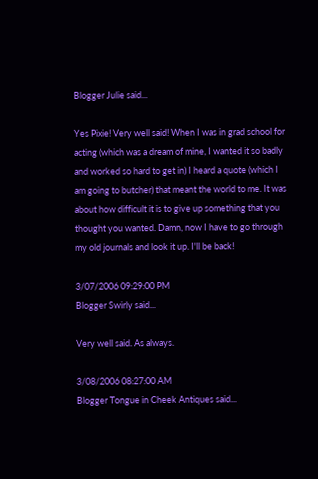Blogger Julie said...

Yes Pixie! Very well said! When I was in grad school for acting (which was a dream of mine, I wanted it so badly and worked so hard to get in) I heard a quote (which I am going to butcher) that meant the world to me. It was about how difficult it is to give up something that you thought you wanted. Damn, now I have to go through my old journals and look it up. I'll be back!

3/07/2006 09:29:00 PM
Blogger Swirly said...

Very well said. As always.

3/08/2006 08:27:00 AM
Blogger Tongue in Cheek Antiques said...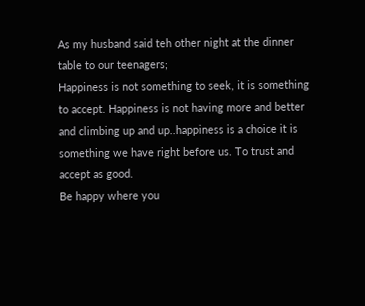As my husband said teh other night at the dinner table to our teenagers;
Happiness is not something to seek, it is something to accept. Happiness is not having more and better and climbing up and up..happiness is a choice it is something we have right before us. To trust and accept as good.
Be happy where you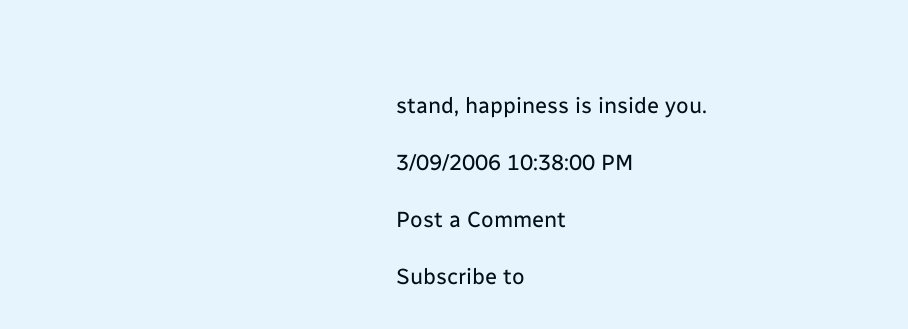stand, happiness is inside you.

3/09/2006 10:38:00 PM

Post a Comment

Subscribe to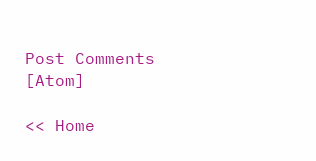Post Comments [Atom]

<< Home